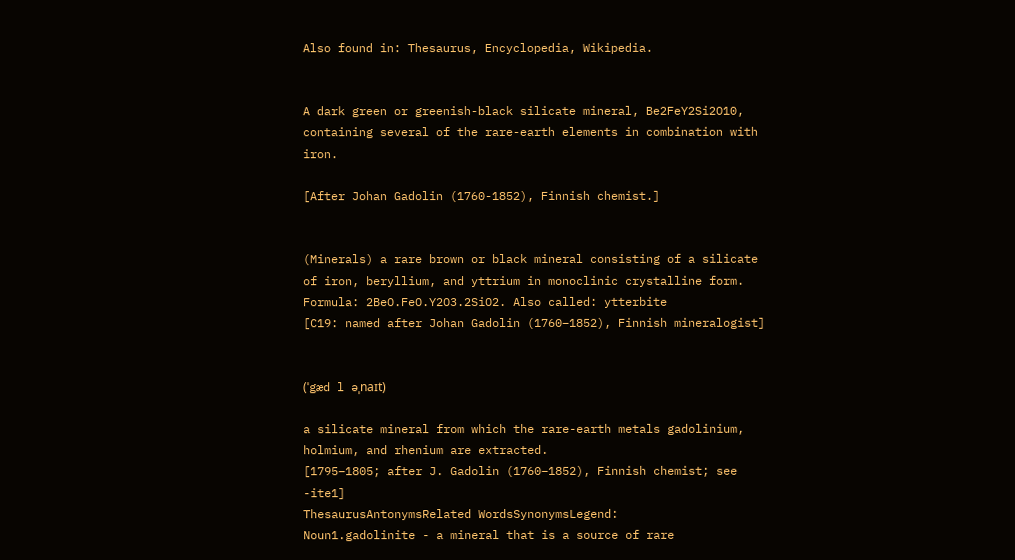Also found in: Thesaurus, Encyclopedia, Wikipedia.


A dark green or greenish-black silicate mineral, Be2FeY2Si2O10, containing several of the rare-earth elements in combination with iron.

[After Johan Gadolin (1760-1852), Finnish chemist.]


(Minerals) a rare brown or black mineral consisting of a silicate of iron, beryllium, and yttrium in monoclinic crystalline form. Formula: 2BeO.FeO.Y2O3.2SiO2. Also called: ytterbite
[C19: named after Johan Gadolin (1760–1852), Finnish mineralogist]


(ˈgæd l əˌnaɪt)

a silicate mineral from which the rare-earth metals gadolinium, holmium, and rhenium are extracted.
[1795–1805; after J. Gadolin (1760–1852), Finnish chemist; see -ite1]
ThesaurusAntonymsRelated WordsSynonymsLegend:
Noun1.gadolinite - a mineral that is a source of rare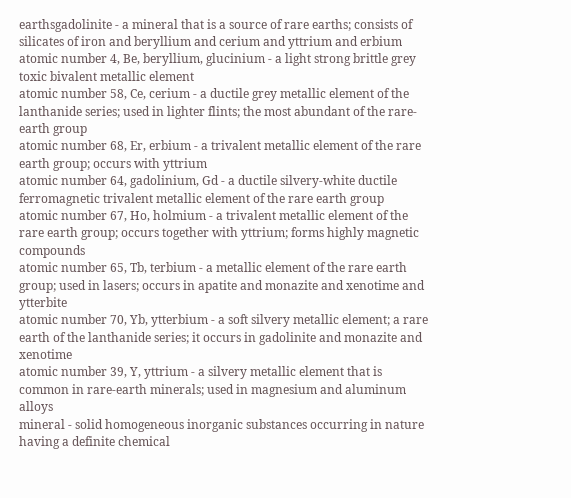earthsgadolinite - a mineral that is a source of rare earths; consists of silicates of iron and beryllium and cerium and yttrium and erbium
atomic number 4, Be, beryllium, glucinium - a light strong brittle grey toxic bivalent metallic element
atomic number 58, Ce, cerium - a ductile grey metallic element of the lanthanide series; used in lighter flints; the most abundant of the rare-earth group
atomic number 68, Er, erbium - a trivalent metallic element of the rare earth group; occurs with yttrium
atomic number 64, gadolinium, Gd - a ductile silvery-white ductile ferromagnetic trivalent metallic element of the rare earth group
atomic number 67, Ho, holmium - a trivalent metallic element of the rare earth group; occurs together with yttrium; forms highly magnetic compounds
atomic number 65, Tb, terbium - a metallic element of the rare earth group; used in lasers; occurs in apatite and monazite and xenotime and ytterbite
atomic number 70, Yb, ytterbium - a soft silvery metallic element; a rare earth of the lanthanide series; it occurs in gadolinite and monazite and xenotime
atomic number 39, Y, yttrium - a silvery metallic element that is common in rare-earth minerals; used in magnesium and aluminum alloys
mineral - solid homogeneous inorganic substances occurring in nature having a definite chemical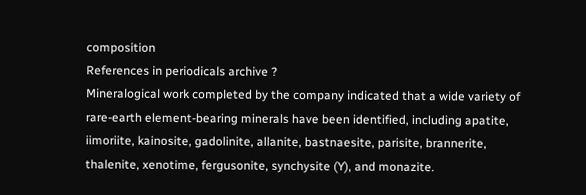composition
References in periodicals archive ?
Mineralogical work completed by the company indicated that a wide variety of rare-earth element-bearing minerals have been identified, including apatite, iimoriite, kainosite, gadolinite, allanite, bastnaesite, parisite, brannerite, thalenite, xenotime, fergusonite, synchysite (Y), and monazite.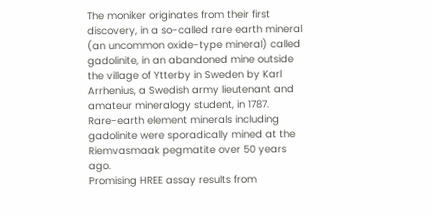The moniker originates from their first discovery, in a so-called rare earth mineral (an uncommon oxide-type mineral) called gadolinite, in an abandoned mine outside the village of Ytterby in Sweden by Karl Arrhenius, a Swedish army lieutenant and amateur mineralogy student, in 1787.
Rare-earth element minerals including gadolinite were sporadically mined at the Riemvasmaak pegmatite over 50 years ago.
Promising HREE assay results from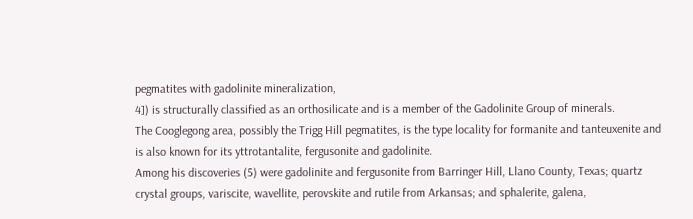pegmatites with gadolinite mineralization,
4]) is structurally classified as an orthosilicate and is a member of the Gadolinite Group of minerals.
The Cooglegong area, possibly the Trigg Hill pegmatites, is the type locality for formanite and tanteuxenite and is also known for its yttrotantalite, fergusonite and gadolinite.
Among his discoveries (5) were gadolinite and fergusonite from Barringer Hill, Llano County, Texas; quartz crystal groups, variscite, wavellite, perovskite and rutile from Arkansas; and sphalerite, galena,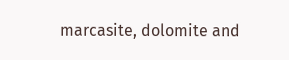marcasite, dolomite and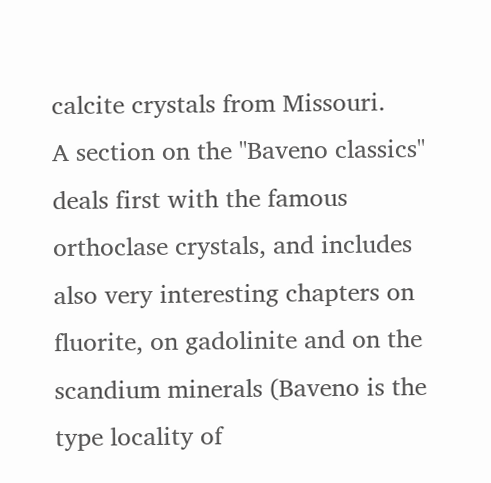calcite crystals from Missouri.
A section on the "Baveno classics" deals first with the famous orthoclase crystals, and includes also very interesting chapters on fluorite, on gadolinite and on the scandium minerals (Baveno is the type locality of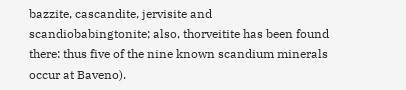bazzite, cascandite, jervisite and scandiobabingtonite; also, thorveitite has been found there: thus five of the nine known scandium minerals occur at Baveno).